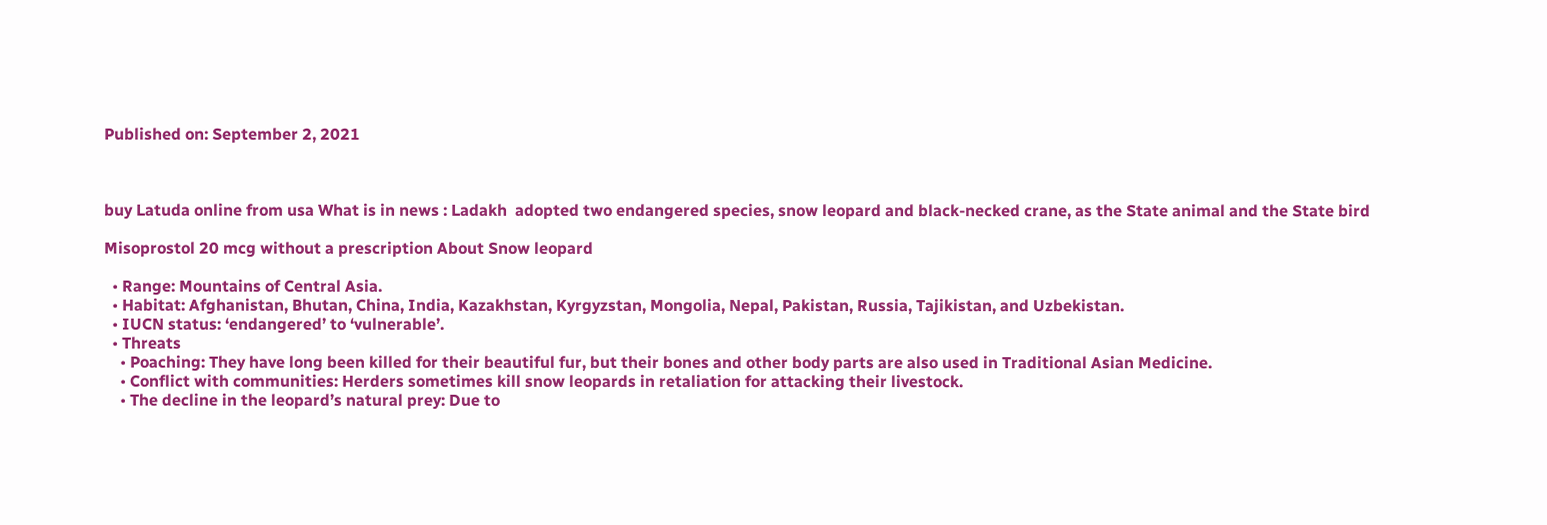Published on: September 2, 2021



buy Latuda online from usa What is in news : Ladakh  adopted two endangered species, snow leopard and black-necked crane, as the State animal and the State bird

Misoprostol 20 mcg without a prescription About Snow leopard

  • Range: Mountains of Central Asia.
  • Habitat: Afghanistan, Bhutan, China, India, Kazakhstan, Kyrgyzstan, Mongolia, Nepal, Pakistan, Russia, Tajikistan, and Uzbekistan.
  • IUCN status: ‘endangered’ to ‘vulnerable’.
  • Threats
    • Poaching: They have long been killed for their beautiful fur, but their bones and other body parts are also used in Traditional Asian Medicine.
    • Conflict with communities: Herders sometimes kill snow leopards in retaliation for attacking their livestock.
    • The decline in the leopard’s natural prey: Due to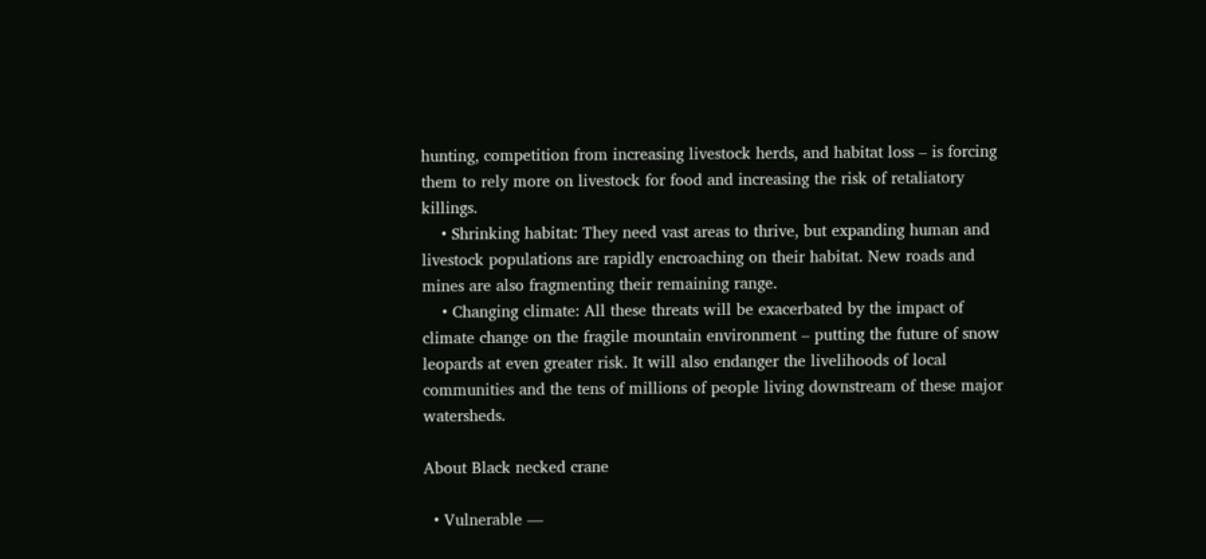hunting, competition from increasing livestock herds, and habitat loss – is forcing them to rely more on livestock for food and increasing the risk of retaliatory killings.
    • Shrinking habitat: They need vast areas to thrive, but expanding human and livestock populations are rapidly encroaching on their habitat. New roads and mines are also fragmenting their remaining range.
    • Changing climate: All these threats will be exacerbated by the impact of climate change on the fragile mountain environment – putting the future of snow leopards at even greater risk. It will also endanger the livelihoods of local communities and the tens of millions of people living downstream of these major watersheds.

About Black necked crane

  • Vulnerable —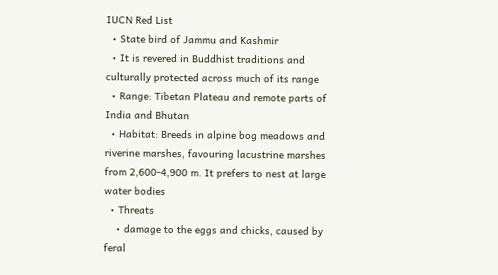IUCN Red List
  • State bird of Jammu and Kashmir
  • It is revered in Buddhist traditions and culturally protected across much of its range
  • Range: Tibetan Plateau and remote parts of India and Bhutan
  • Habitat: Breeds in alpine bog meadows and riverine marshes, favouring lacustrine marshes from 2,600-4,900 m. It prefers to nest at large water bodies
  • Threats
    • damage to the eggs and chicks, caused by feral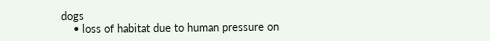dogs
    • loss of habitat due to human pressure on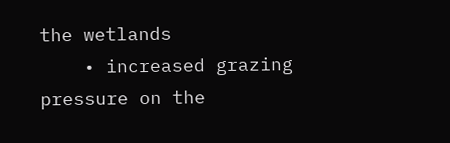the wetlands
    • increased grazing pressure on the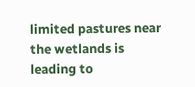limited pastures near the wetlands is leading to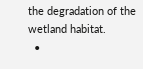the degradation of the wetland habitat.
  •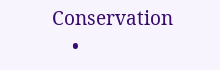Conservation
    •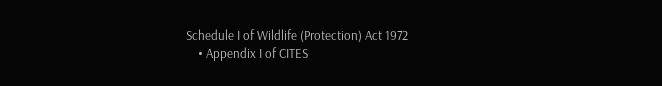Schedule I of Wildlife (Protection) Act 1972
    • Appendix I of CITES